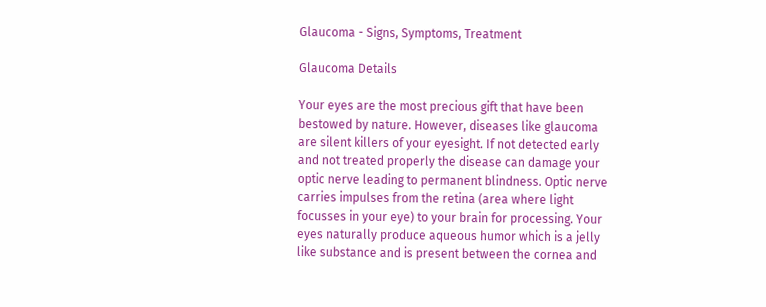Glaucoma - Signs, Symptoms, Treatment

Glaucoma Details

Your eyes are the most precious gift that have been bestowed by nature. However, diseases like glaucoma are silent killers of your eyesight. If not detected early and not treated properly the disease can damage your optic nerve leading to permanent blindness. Optic nerve carries impulses from the retina (area where light focusses in your eye) to your brain for processing. Your eyes naturally produce aqueous humor which is a jelly like substance and is present between the cornea and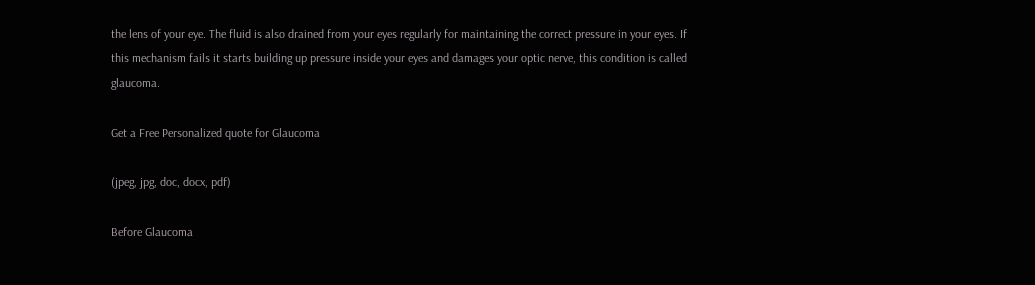the lens of your eye. The fluid is also drained from your eyes regularly for maintaining the correct pressure in your eyes. If this mechanism fails it starts building up pressure inside your eyes and damages your optic nerve, this condition is called glaucoma.

Get a Free Personalized quote for Glaucoma

(jpeg, jpg, doc, docx, pdf)

Before Glaucoma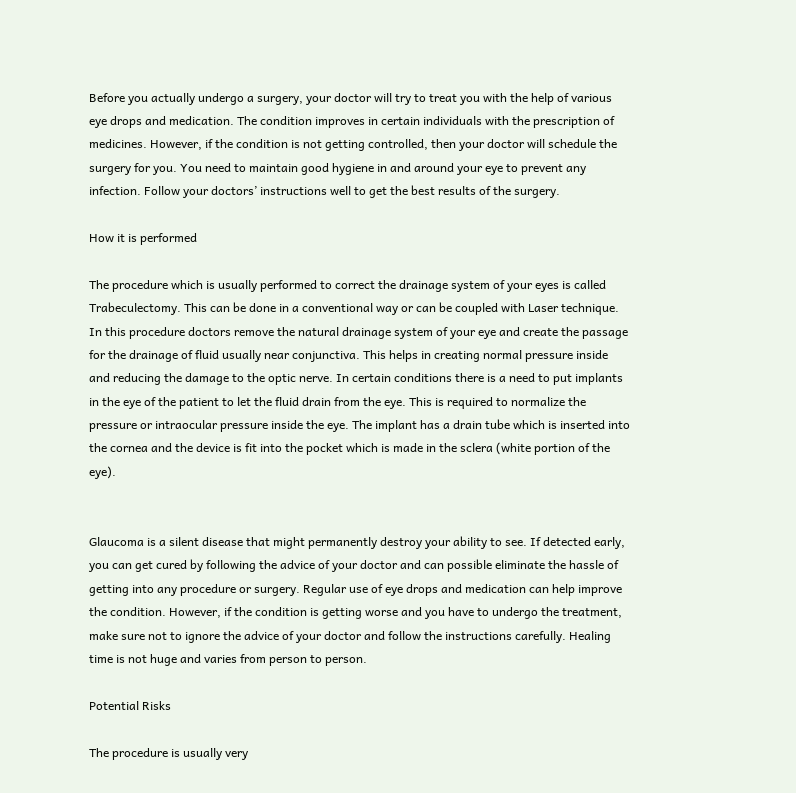Before you actually undergo a surgery, your doctor will try to treat you with the help of various eye drops and medication. The condition improves in certain individuals with the prescription of medicines. However, if the condition is not getting controlled, then your doctor will schedule the surgery for you. You need to maintain good hygiene in and around your eye to prevent any infection. Follow your doctors’ instructions well to get the best results of the surgery.

How it is performed

The procedure which is usually performed to correct the drainage system of your eyes is called Trabeculectomy. This can be done in a conventional way or can be coupled with Laser technique. In this procedure doctors remove the natural drainage system of your eye and create the passage for the drainage of fluid usually near conjunctiva. This helps in creating normal pressure inside and reducing the damage to the optic nerve. In certain conditions there is a need to put implants in the eye of the patient to let the fluid drain from the eye. This is required to normalize the pressure or intraocular pressure inside the eye. The implant has a drain tube which is inserted into the cornea and the device is fit into the pocket which is made in the sclera (white portion of the eye).


Glaucoma is a silent disease that might permanently destroy your ability to see. If detected early, you can get cured by following the advice of your doctor and can possible eliminate the hassle of getting into any procedure or surgery. Regular use of eye drops and medication can help improve the condition. However, if the condition is getting worse and you have to undergo the treatment, make sure not to ignore the advice of your doctor and follow the instructions carefully. Healing time is not huge and varies from person to person.

Potential Risks

The procedure is usually very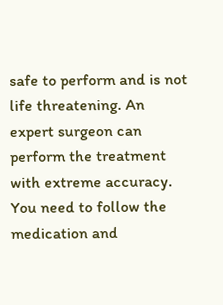safe to perform and is not life threatening. An expert surgeon can perform the treatment with extreme accuracy. You need to follow the medication and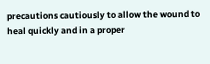precautions cautiously to allow the wound to heal quickly and in a proper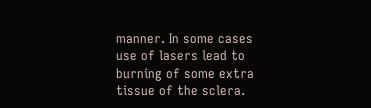manner. In some cases use of lasers lead to burning of some extra tissue of the sclera.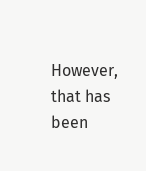However, that has been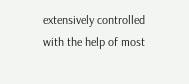extensively controlled with the help of most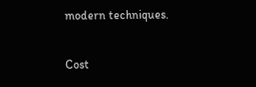modern techniques.

Cost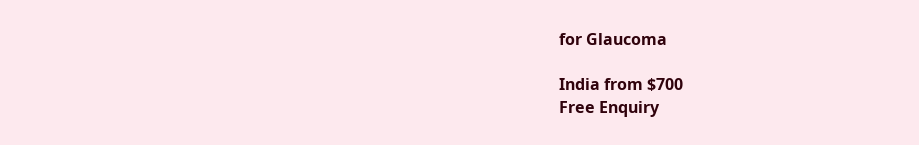for Glaucoma

India from $700
Free Enquiry